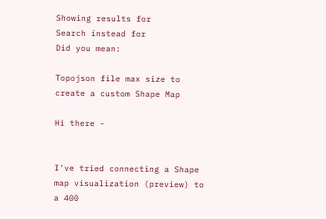Showing results for
Search instead for
Did you mean:

Topojson file max size to create a custom Shape Map

Hi there -


I've tried connecting a Shape map visualization (preview) to a 400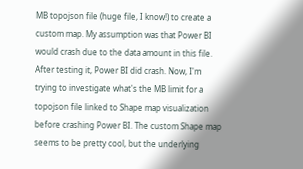MB topojson file (huge file, I know!) to create a custom map. My assumption was that Power BI would crash due to the data amount in this file. After testing it, Power BI did crash. Now, I'm trying to investigate what's the MB limit for a topojson file linked to Shape map visualization before crashing Power BI. The custom Shape map seems to be pretty cool, but the underlying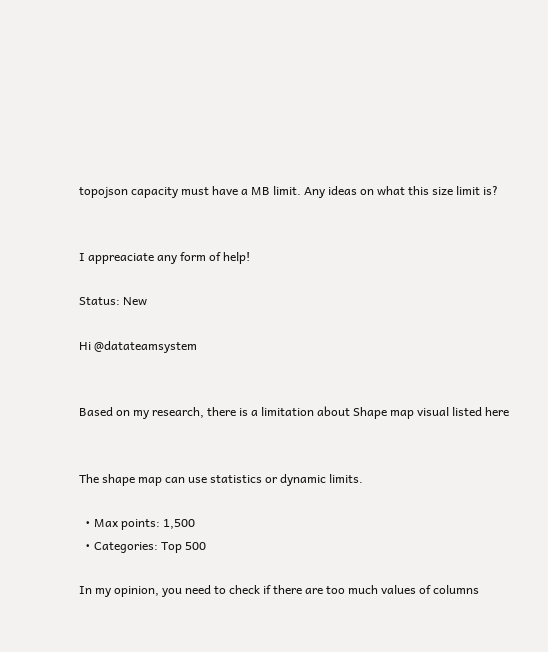topojson capacity must have a MB limit. Any ideas on what this size limit is?


I appreaciate any form of help!

Status: New

Hi @datateamsystem


Based on my research, there is a limitation about Shape map visual listed here


The shape map can use statistics or dynamic limits.

  • Max points: 1,500
  • Categories: Top 500

In my opinion, you need to check if there are too much values of columns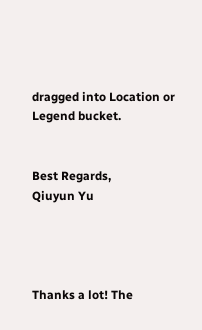dragged into Location or Legend bucket.


Best Regards,
Qiuyun Yu




Thanks a lot! The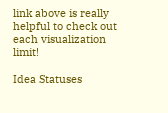link above is really helpful to check out each visualization limit!

Idea Statuses